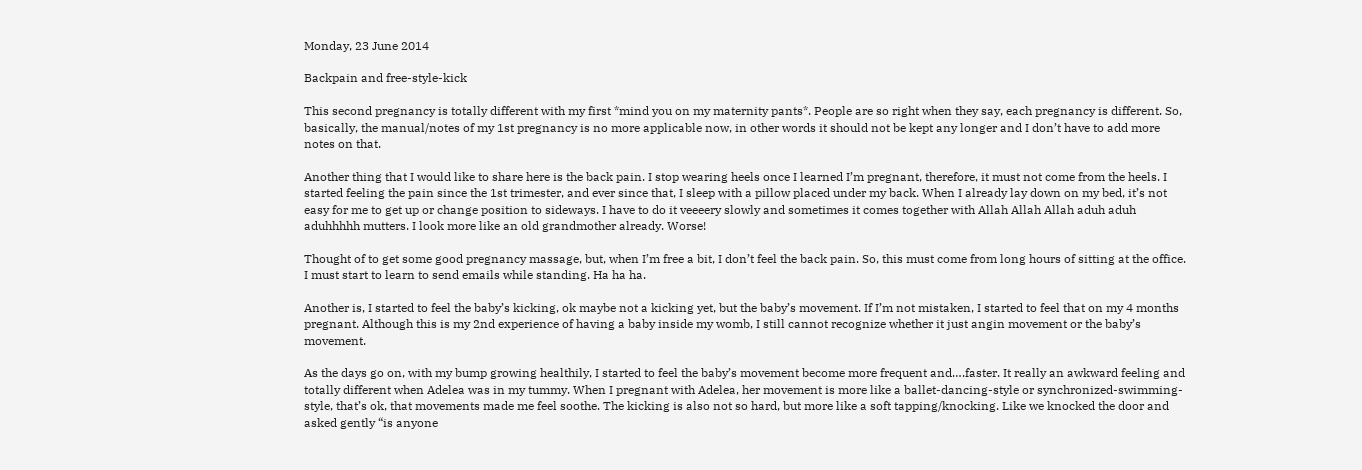Monday, 23 June 2014

Backpain and free-style-kick

This second pregnancy is totally different with my first *mind you on my maternity pants*. People are so right when they say, each pregnancy is different. So, basically, the manual/notes of my 1st pregnancy is no more applicable now, in other words it should not be kept any longer and I don’t have to add more notes on that.

Another thing that I would like to share here is the back pain. I stop wearing heels once I learned I’m pregnant, therefore, it must not come from the heels. I started feeling the pain since the 1st trimester, and ever since that, I sleep with a pillow placed under my back. When I already lay down on my bed, it’s not easy for me to get up or change position to sideways. I have to do it veeeery slowly and sometimes it comes together with Allah Allah Allah aduh aduh aduhhhhh mutters. I look more like an old grandmother already. Worse!

Thought of to get some good pregnancy massage, but, when I’m free a bit, I don’t feel the back pain. So, this must come from long hours of sitting at the office. I must start to learn to send emails while standing. Ha ha ha.

Another is, I started to feel the baby’s kicking, ok maybe not a kicking yet, but the baby’s movement. If I’m not mistaken, I started to feel that on my 4 months pregnant. Although this is my 2nd experience of having a baby inside my womb, I still cannot recognize whether it just angin movement or the baby’s movement.

As the days go on, with my bump growing healthily, I started to feel the baby’s movement become more frequent and….faster. It really an awkward feeling and totally different when Adelea was in my tummy. When I pregnant with Adelea, her movement is more like a ballet-dancing-style or synchronized-swimming-style, that’s ok, that movements made me feel soothe. The kicking is also not so hard, but more like a soft tapping/knocking. Like we knocked the door and asked gently “is anyone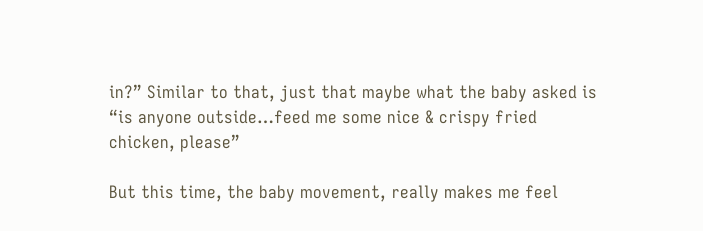in?” Similar to that, just that maybe what the baby asked is “is anyone outside…feed me some nice & crispy fried chicken, please”

But this time, the baby movement, really makes me feel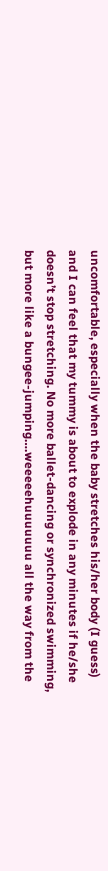uncomfortable, especially when the baby stretches his/her body (I guess) and I can feel that my tummy is about to explode in any minutes if he/she doesn’t stop stretching. No more ballet-dancing or synchronized swimming, but more like a bungee-jumping….weeeeehuuuuuuu all the way from the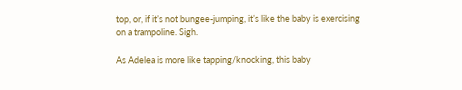top, or, if it’s not bungee-jumping, it’s like the baby is exercising on a trampoline. Sigh.

As Adelea is more like tapping/knocking, this baby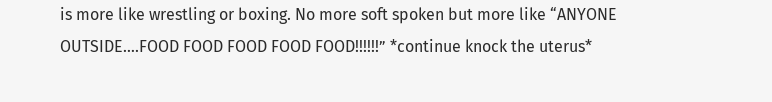is more like wrestling or boxing. No more soft spoken but more like “ANYONE OUTSIDE….FOOD FOOD FOOD FOOD FOOD!!!!!!” *continue knock the uterus*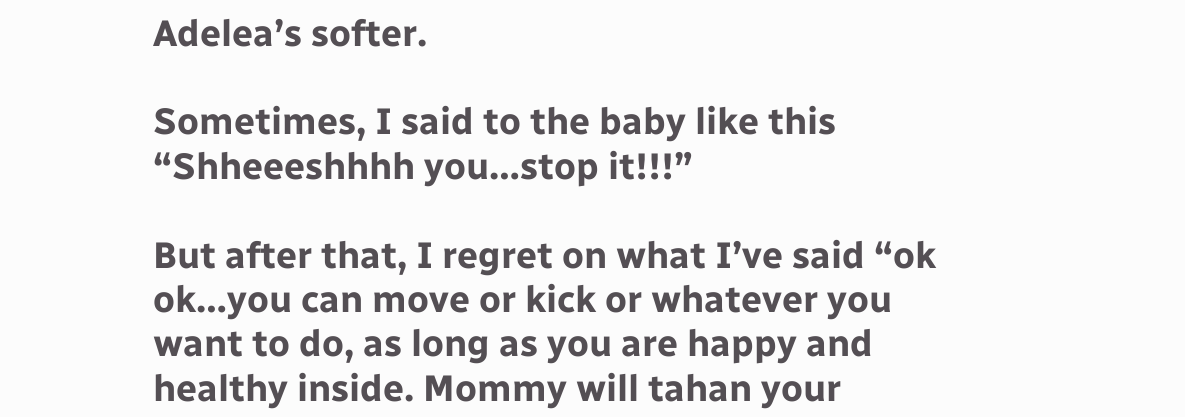Adelea’s softer.

Sometimes, I said to the baby like this “Shheeeshhhh you…stop it!!!”

But after that, I regret on what I’ve said “ok ok…you can move or kick or whatever you want to do, as long as you are happy and healthy inside. Mommy will tahan your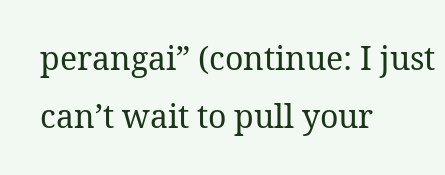perangai” (continue: I just can’t wait to pull your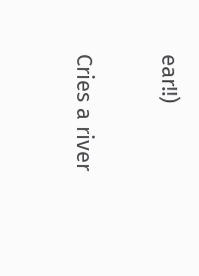ear!!)

Cries a river